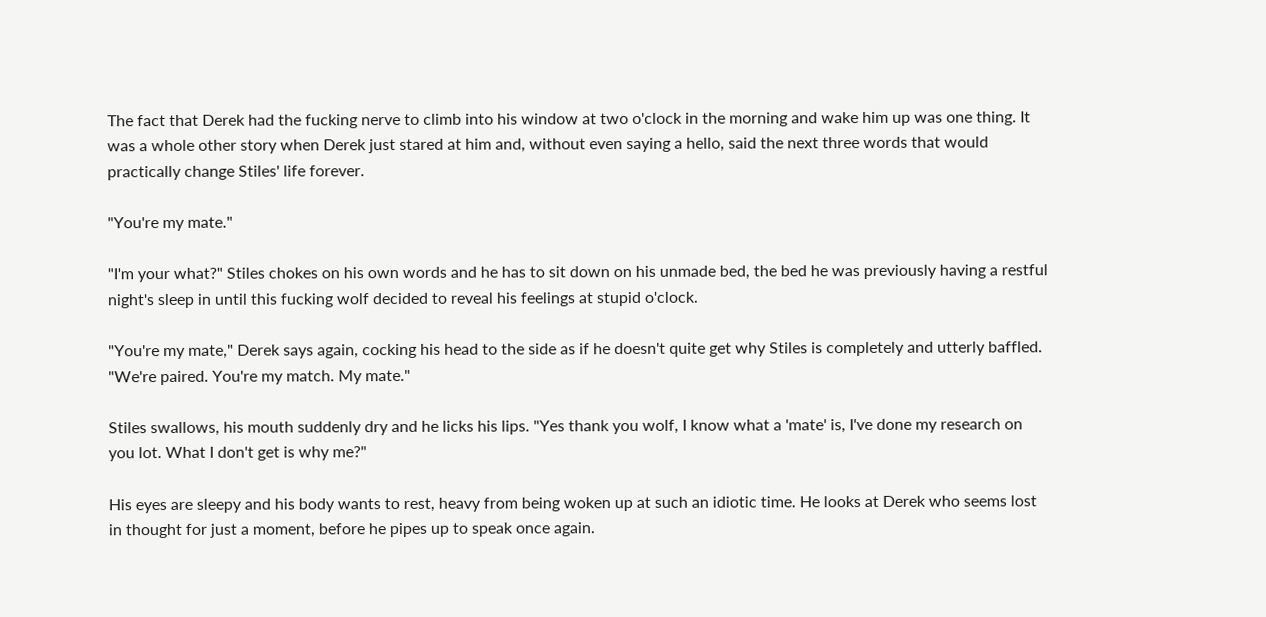The fact that Derek had the fucking nerve to climb into his window at two o'clock in the morning and wake him up was one thing. It was a whole other story when Derek just stared at him and, without even saying a hello, said the next three words that would practically change Stiles' life forever.

"You're my mate."

"I'm your what?" Stiles chokes on his own words and he has to sit down on his unmade bed, the bed he was previously having a restful night's sleep in until this fucking wolf decided to reveal his feelings at stupid o'clock.

"You're my mate," Derek says again, cocking his head to the side as if he doesn't quite get why Stiles is completely and utterly baffled. "We're paired. You're my match. My mate."

Stiles swallows, his mouth suddenly dry and he licks his lips. "Yes thank you wolf, I know what a 'mate' is, I've done my research on you lot. What I don't get is why me?"

His eyes are sleepy and his body wants to rest, heavy from being woken up at such an idiotic time. He looks at Derek who seems lost in thought for just a moment, before he pipes up to speak once again.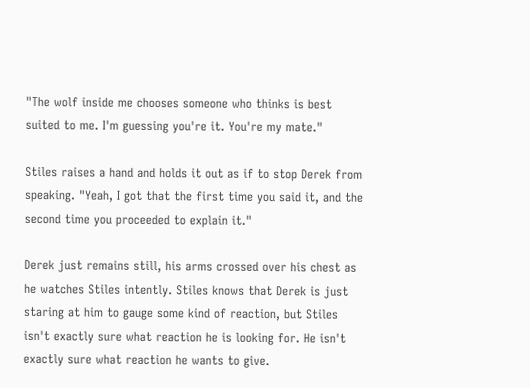"The wolf inside me chooses someone who thinks is best suited to me. I'm guessing you're it. You're my mate."

Stiles raises a hand and holds it out as if to stop Derek from speaking. "Yeah, I got that the first time you said it, and the second time you proceeded to explain it."

Derek just remains still, his arms crossed over his chest as he watches Stiles intently. Stiles knows that Derek is just staring at him to gauge some kind of reaction, but Stiles isn't exactly sure what reaction he is looking for. He isn't exactly sure what reaction he wants to give.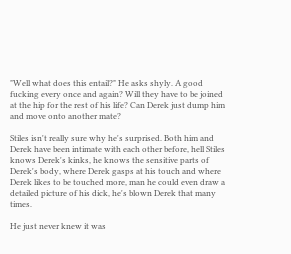"Well what does this entail?" He asks shyly. A good fucking every once and again? Will they have to be joined at the hip for the rest of his life? Can Derek just dump him and move onto another mate?

Stiles isn't really sure why he's surprised. Both him and Derek have been intimate with each other before, hell Stiles knows Derek's kinks, he knows the sensitive parts of Derek's body, where Derek gasps at his touch and where Derek likes to be touched more, man he could even draw a detailed picture of his dick, he's blown Derek that many times.

He just never knew it was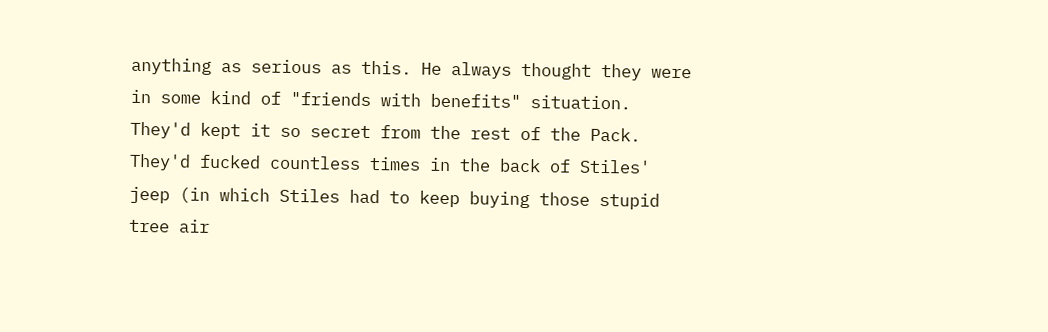anything as serious as this. He always thought they were in some kind of "friends with benefits" situation. They'd kept it so secret from the rest of the Pack. They'd fucked countless times in the back of Stiles' jeep (in which Stiles had to keep buying those stupid tree air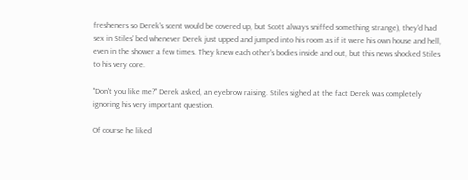fresheners so Derek's scent would be covered up, but Scott always sniffed something strange), they'd had sex in Stiles' bed whenever Derek just upped and jumped into his room as if it were his own house and hell, even in the shower a few times. They knew each other's bodies inside and out, but this news shocked Stiles to his very core.

"Don't you like me?" Derek asked, an eyebrow raising. Stiles sighed at the fact Derek was completely ignoring his very important question.

Of course he liked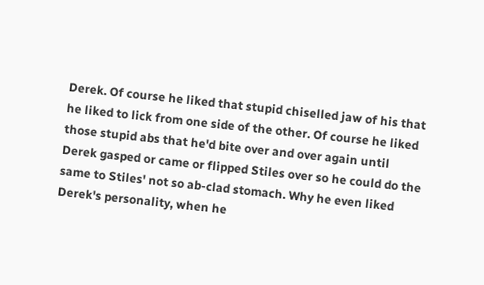Derek. Of course he liked that stupid chiselled jaw of his that he liked to lick from one side of the other. Of course he liked those stupid abs that he'd bite over and over again until Derek gasped or came or flipped Stiles over so he could do the same to Stiles' not so ab-clad stomach. Why he even liked Derek's personality, when he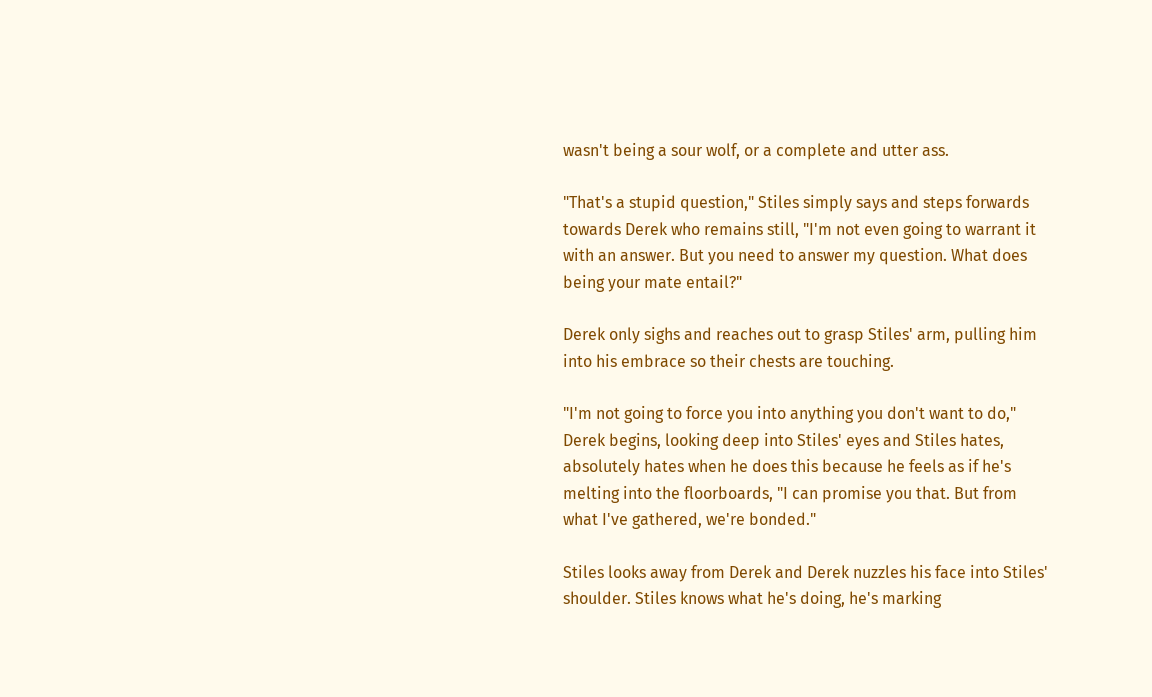wasn't being a sour wolf, or a complete and utter ass.

"That's a stupid question," Stiles simply says and steps forwards towards Derek who remains still, "I'm not even going to warrant it with an answer. But you need to answer my question. What does being your mate entail?"

Derek only sighs and reaches out to grasp Stiles' arm, pulling him into his embrace so their chests are touching.

"I'm not going to force you into anything you don't want to do," Derek begins, looking deep into Stiles' eyes and Stiles hates, absolutely hates when he does this because he feels as if he's melting into the floorboards, "I can promise you that. But from what I've gathered, we're bonded."

Stiles looks away from Derek and Derek nuzzles his face into Stiles' shoulder. Stiles knows what he's doing, he's marking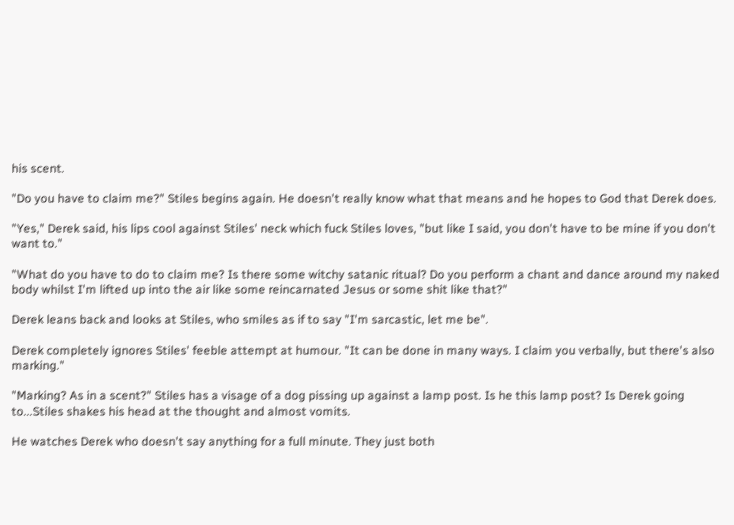his scent.

"Do you have to claim me?" Stiles begins again. He doesn't really know what that means and he hopes to God that Derek does.

"Yes," Derek said, his lips cool against Stiles' neck which fuck Stiles loves, "but like I said, you don't have to be mine if you don't want to."

"What do you have to do to claim me? Is there some witchy satanic ritual? Do you perform a chant and dance around my naked body whilst I'm lifted up into the air like some reincarnated Jesus or some shit like that?"

Derek leans back and looks at Stiles, who smiles as if to say "I'm sarcastic, let me be".

Derek completely ignores Stiles' feeble attempt at humour. "It can be done in many ways. I claim you verbally, but there's also marking."

"Marking? As in a scent?" Stiles has a visage of a dog pissing up against a lamp post. Is he this lamp post? Is Derek going to...Stiles shakes his head at the thought and almost vomits.

He watches Derek who doesn't say anything for a full minute. They just both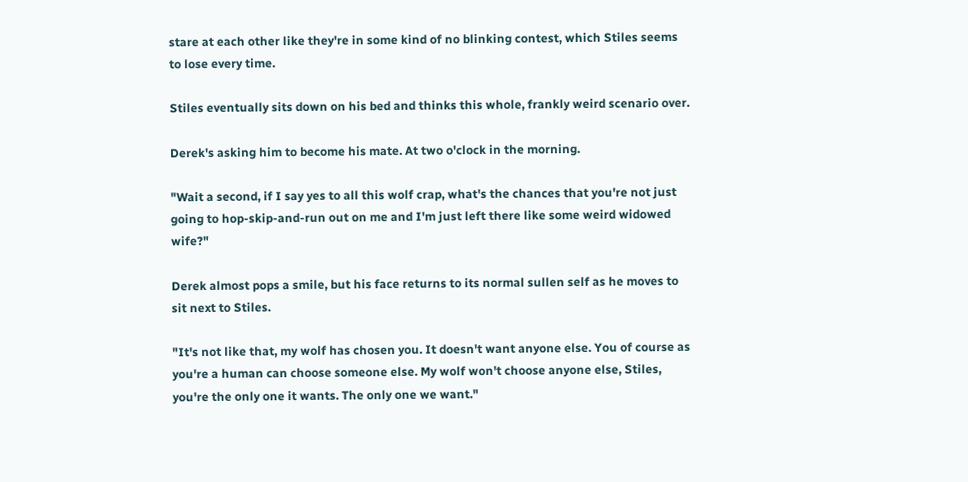stare at each other like they're in some kind of no blinking contest, which Stiles seems to lose every time.

Stiles eventually sits down on his bed and thinks this whole, frankly weird scenario over.

Derek's asking him to become his mate. At two o'clock in the morning.

"Wait a second, if I say yes to all this wolf crap, what's the chances that you're not just going to hop-skip-and-run out on me and I'm just left there like some weird widowed wife?"

Derek almost pops a smile, but his face returns to its normal sullen self as he moves to sit next to Stiles.

"It's not like that, my wolf has chosen you. It doesn't want anyone else. You of course as you're a human can choose someone else. My wolf won't choose anyone else, Stiles, you're the only one it wants. The only one we want."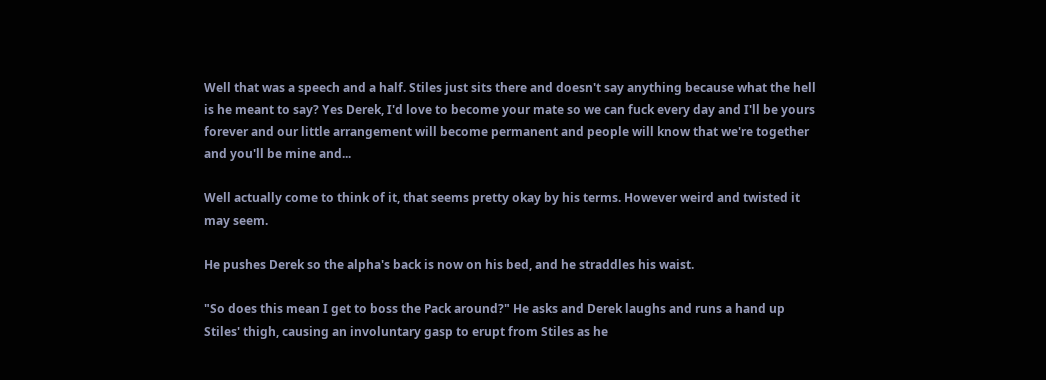Well that was a speech and a half. Stiles just sits there and doesn't say anything because what the hell is he meant to say? Yes Derek, I'd love to become your mate so we can fuck every day and I'll be yours forever and our little arrangement will become permanent and people will know that we're together and you'll be mine and...

Well actually come to think of it, that seems pretty okay by his terms. However weird and twisted it may seem.

He pushes Derek so the alpha's back is now on his bed, and he straddles his waist.

"So does this mean I get to boss the Pack around?" He asks and Derek laughs and runs a hand up Stiles' thigh, causing an involuntary gasp to erupt from Stiles as he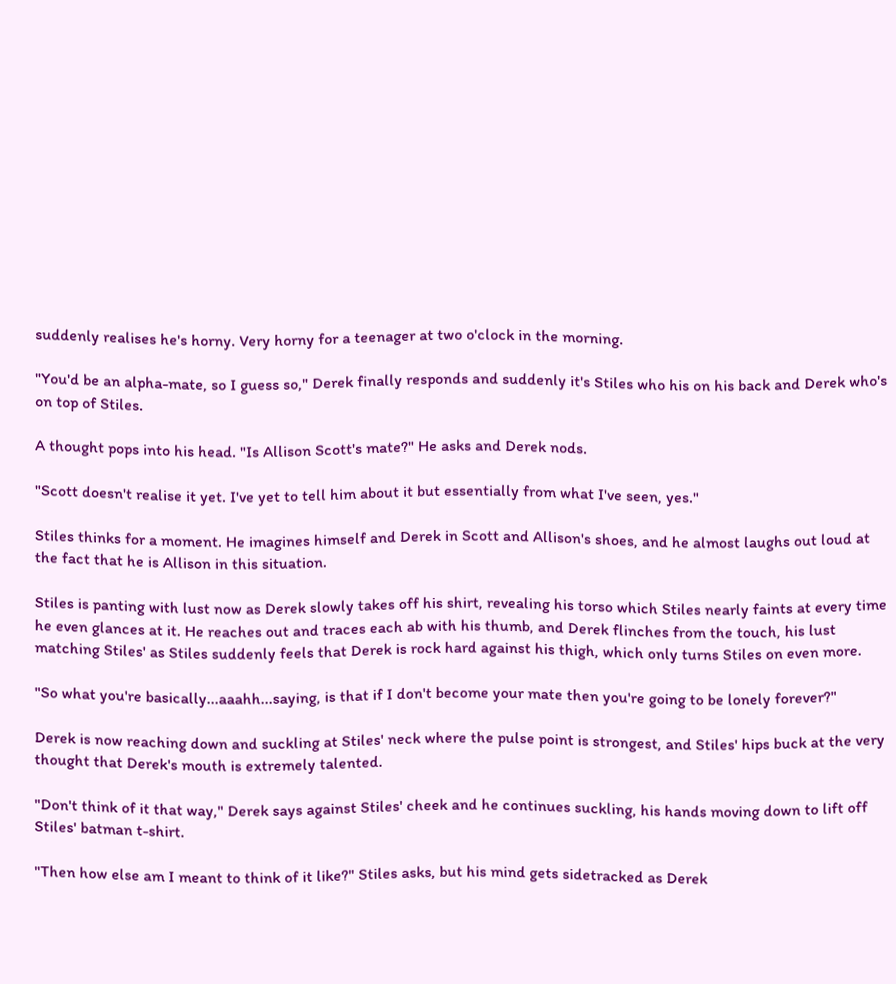suddenly realises he's horny. Very horny for a teenager at two o'clock in the morning.

"You'd be an alpha-mate, so I guess so," Derek finally responds and suddenly it's Stiles who his on his back and Derek who's on top of Stiles.

A thought pops into his head. "Is Allison Scott's mate?" He asks and Derek nods.

"Scott doesn't realise it yet. I've yet to tell him about it but essentially from what I've seen, yes."

Stiles thinks for a moment. He imagines himself and Derek in Scott and Allison's shoes, and he almost laughs out loud at the fact that he is Allison in this situation.

Stiles is panting with lust now as Derek slowly takes off his shirt, revealing his torso which Stiles nearly faints at every time he even glances at it. He reaches out and traces each ab with his thumb, and Derek flinches from the touch, his lust matching Stiles' as Stiles suddenly feels that Derek is rock hard against his thigh, which only turns Stiles on even more.

"So what you're basically...aaahh...saying, is that if I don't become your mate then you're going to be lonely forever?"

Derek is now reaching down and suckling at Stiles' neck where the pulse point is strongest, and Stiles' hips buck at the very thought that Derek's mouth is extremely talented.

"Don't think of it that way," Derek says against Stiles' cheek and he continues suckling, his hands moving down to lift off Stiles' batman t-shirt.

"Then how else am I meant to think of it like?" Stiles asks, but his mind gets sidetracked as Derek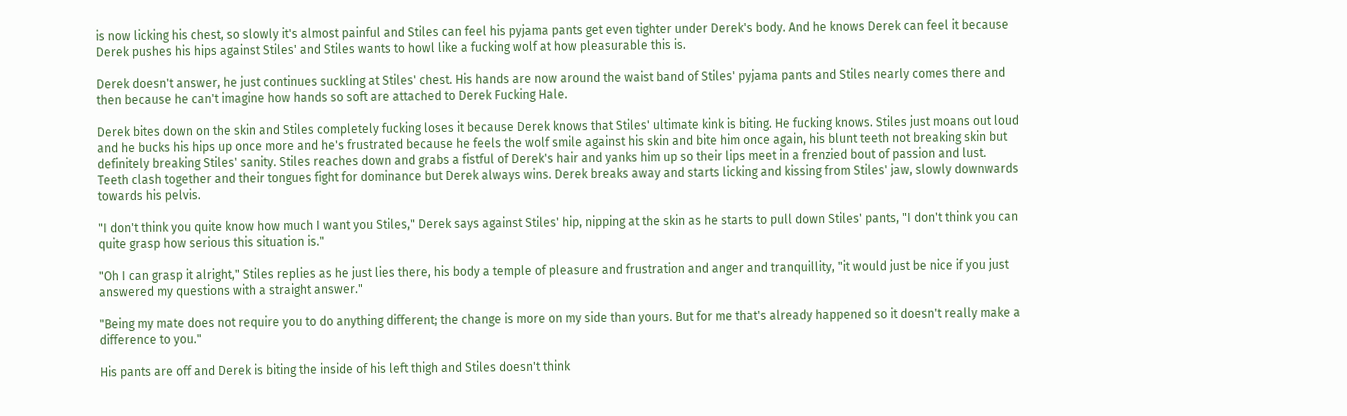is now licking his chest, so slowly it's almost painful and Stiles can feel his pyjama pants get even tighter under Derek's body. And he knows Derek can feel it because Derek pushes his hips against Stiles' and Stiles wants to howl like a fucking wolf at how pleasurable this is.

Derek doesn't answer, he just continues suckling at Stiles' chest. His hands are now around the waist band of Stiles' pyjama pants and Stiles nearly comes there and then because he can't imagine how hands so soft are attached to Derek Fucking Hale.

Derek bites down on the skin and Stiles completely fucking loses it because Derek knows that Stiles' ultimate kink is biting. He fucking knows. Stiles just moans out loud and he bucks his hips up once more and he's frustrated because he feels the wolf smile against his skin and bite him once again, his blunt teeth not breaking skin but definitely breaking Stiles' sanity. Stiles reaches down and grabs a fistful of Derek's hair and yanks him up so their lips meet in a frenzied bout of passion and lust. Teeth clash together and their tongues fight for dominance but Derek always wins. Derek breaks away and starts licking and kissing from Stiles' jaw, slowly downwards towards his pelvis.

"I don't think you quite know how much I want you Stiles," Derek says against Stiles' hip, nipping at the skin as he starts to pull down Stiles' pants, "I don't think you can quite grasp how serious this situation is."

"Oh I can grasp it alright," Stiles replies as he just lies there, his body a temple of pleasure and frustration and anger and tranquillity, "it would just be nice if you just answered my questions with a straight answer."

"Being my mate does not require you to do anything different; the change is more on my side than yours. But for me that's already happened so it doesn't really make a difference to you."

His pants are off and Derek is biting the inside of his left thigh and Stiles doesn't think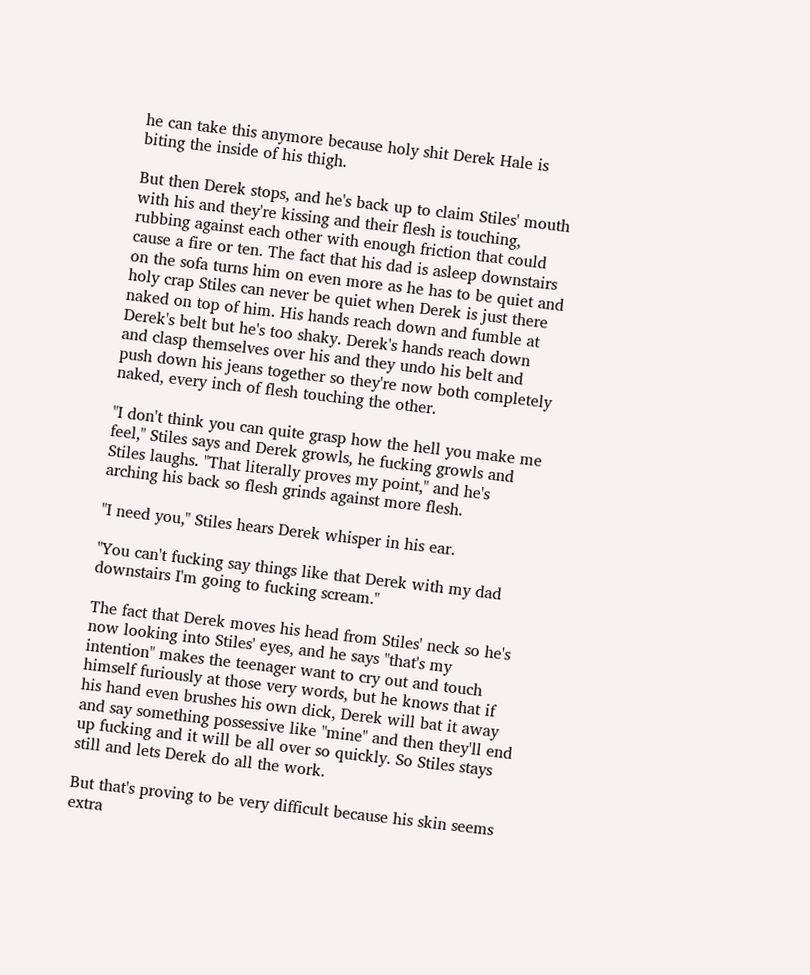he can take this anymore because holy shit Derek Hale is biting the inside of his thigh.

But then Derek stops, and he's back up to claim Stiles' mouth with his and they're kissing and their flesh is touching, rubbing against each other with enough friction that could cause a fire or ten. The fact that his dad is asleep downstairs on the sofa turns him on even more as he has to be quiet and holy crap Stiles can never be quiet when Derek is just there naked on top of him. His hands reach down and fumble at Derek's belt but he's too shaky. Derek's hands reach down and clasp themselves over his and they undo his belt and push down his jeans together so they're now both completely naked, every inch of flesh touching the other.

"I don't think you can quite grasp how the hell you make me feel," Stiles says and Derek growls, he fucking growls and Stiles laughs. "That literally proves my point," and he's arching his back so flesh grinds against more flesh.

"I need you," Stiles hears Derek whisper in his ear.

"You can't fucking say things like that Derek with my dad downstairs I'm going to fucking scream."

The fact that Derek moves his head from Stiles' neck so he's now looking into Stiles' eyes, and he says "that's my intention" makes the teenager want to cry out and touch himself furiously at those very words, but he knows that if his hand even brushes his own dick, Derek will bat it away and say something possessive like "mine" and then they'll end up fucking and it will be all over so quickly. So Stiles stays still and lets Derek do all the work.

But that's proving to be very difficult because his skin seems extra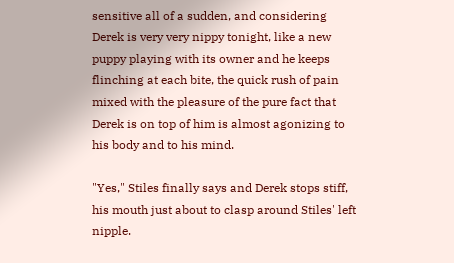sensitive all of a sudden, and considering Derek is very very nippy tonight, like a new puppy playing with its owner and he keeps flinching at each bite, the quick rush of pain mixed with the pleasure of the pure fact that Derek is on top of him is almost agonizing to his body and to his mind.

"Yes," Stiles finally says and Derek stops stiff, his mouth just about to clasp around Stiles' left nipple.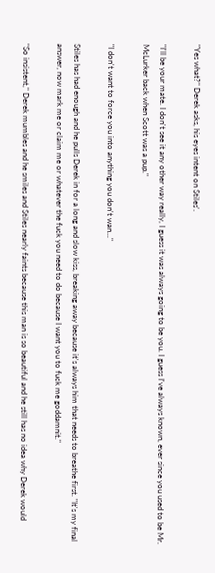"Yes what?" Derek asks, his eyes intent on Stiles'.

"I'll be your mate. I don't see it any other way really, I guess it was always going to be you. I guess I've always known, ever since you used to be Mr. McLurker back when Scott was a pup."

"I don't want to force you into anything you don't wan..."

Stiles has had enough and he pulls Derek in for a long and slow kiss, breaking away because it's always him that needs to breathe first. "It's my final answer, now mark me or claim me or whatever the fuck you need to do because I want you to fuck me goddamnit."

"So insistent," Derek mumbles and he smiles and Stiles nearly faints because this man is so beautiful and he still has no idea why Derek would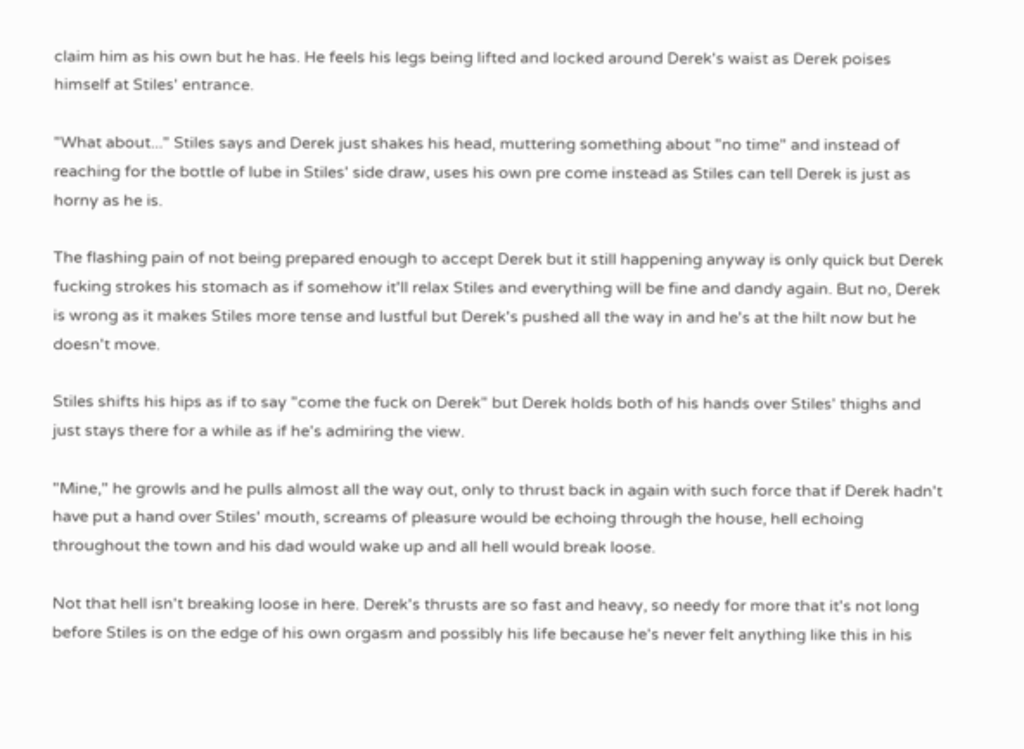claim him as his own but he has. He feels his legs being lifted and locked around Derek's waist as Derek poises himself at Stiles' entrance.

"What about..." Stiles says and Derek just shakes his head, muttering something about "no time" and instead of reaching for the bottle of lube in Stiles' side draw, uses his own pre come instead as Stiles can tell Derek is just as horny as he is.

The flashing pain of not being prepared enough to accept Derek but it still happening anyway is only quick but Derek fucking strokes his stomach as if somehow it'll relax Stiles and everything will be fine and dandy again. But no, Derek is wrong as it makes Stiles more tense and lustful but Derek's pushed all the way in and he's at the hilt now but he doesn't move.

Stiles shifts his hips as if to say "come the fuck on Derek" but Derek holds both of his hands over Stiles' thighs and just stays there for a while as if he's admiring the view.

"Mine," he growls and he pulls almost all the way out, only to thrust back in again with such force that if Derek hadn't have put a hand over Stiles' mouth, screams of pleasure would be echoing through the house, hell echoing throughout the town and his dad would wake up and all hell would break loose.

Not that hell isn't breaking loose in here. Derek's thrusts are so fast and heavy, so needy for more that it's not long before Stiles is on the edge of his own orgasm and possibly his life because he's never felt anything like this in his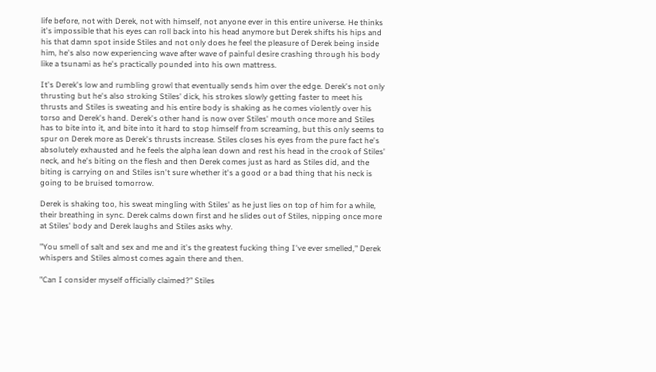life before, not with Derek, not with himself, not anyone ever in this entire universe. He thinks it's impossible that his eyes can roll back into his head anymore but Derek shifts his hips and his that damn spot inside Stiles and not only does he feel the pleasure of Derek being inside him, he's also now experiencing wave after wave of painful desire crashing through his body like a tsunami as he's practically pounded into his own mattress.

It's Derek's low and rumbling growl that eventually sends him over the edge. Derek's not only thrusting but he's also stroking Stiles' dick, his strokes slowly getting faster to meet his thrusts and Stiles is sweating and his entire body is shaking as he comes violently over his torso and Derek's hand. Derek's other hand is now over Stiles' mouth once more and Stiles has to bite into it, and bite into it hard to stop himself from screaming, but this only seems to spur on Derek more as Derek's thrusts increase. Stiles closes his eyes from the pure fact he's absolutely exhausted and he feels the alpha lean down and rest his head in the crook of Stiles' neck, and he's biting on the flesh and then Derek comes just as hard as Stiles did, and the biting is carrying on and Stiles isn't sure whether it's a good or a bad thing that his neck is going to be bruised tomorrow.

Derek is shaking too, his sweat mingling with Stiles' as he just lies on top of him for a while, their breathing in sync. Derek calms down first and he slides out of Stiles, nipping once more at Stiles' body and Derek laughs and Stiles asks why.

"You smell of salt and sex and me and it's the greatest fucking thing I've ever smelled," Derek whispers and Stiles almost comes again there and then.

"Can I consider myself officially claimed?" Stiles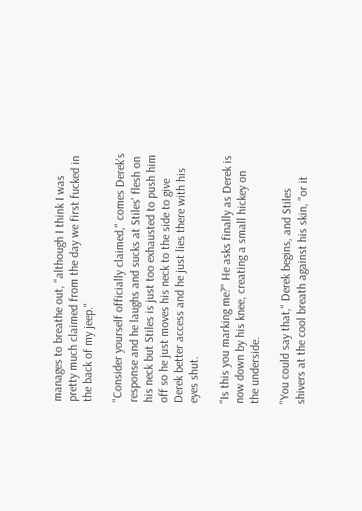manages to breathe out, "although I think I was pretty much claimed from the day we first fucked in the back of my jeep."

"Consider yourself officially claimed," comes Derek's response and he laughs and sucks at Stiles' flesh on his neck but Stiles is just too exhausted to push him off so he just moves his neck to the side to give Derek better access and he just lies there with his eyes shut.

"Is this you marking me?" He asks finally as Derek is now down by his knee, creating a small hickey on the underside.

"You could say that," Derek begins, and Stiles shivers at the cool breath against his skin, "or it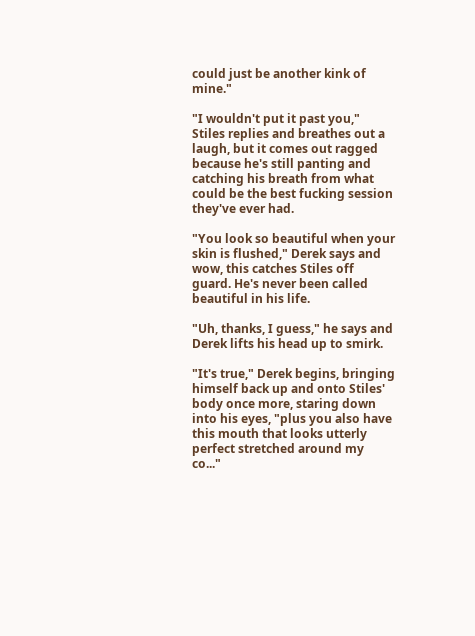could just be another kink of mine."

"I wouldn't put it past you," Stiles replies and breathes out a laugh, but it comes out ragged because he's still panting and catching his breath from what could be the best fucking session they've ever had.

"You look so beautiful when your skin is flushed," Derek says and wow, this catches Stiles off guard. He's never been called beautiful in his life.

"Uh, thanks, I guess," he says and Derek lifts his head up to smirk.

"It's true," Derek begins, bringing himself back up and onto Stiles' body once more, staring down into his eyes, "plus you also have this mouth that looks utterly perfect stretched around my co..."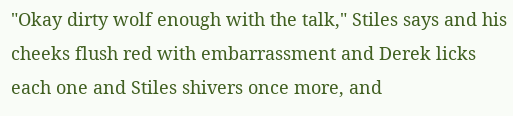"Okay dirty wolf enough with the talk," Stiles says and his cheeks flush red with embarrassment and Derek licks each one and Stiles shivers once more, and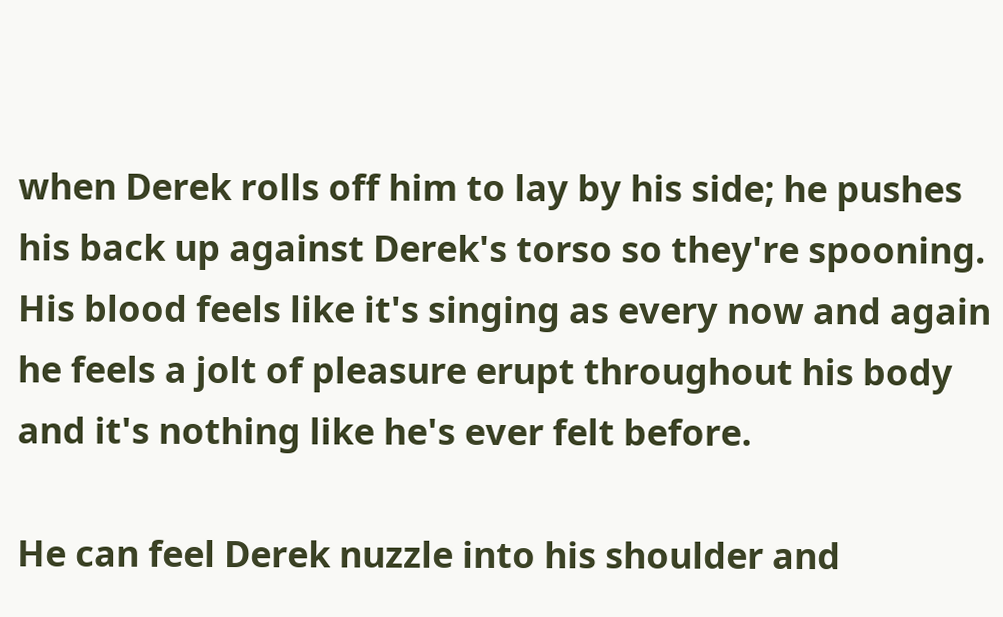when Derek rolls off him to lay by his side; he pushes his back up against Derek's torso so they're spooning. His blood feels like it's singing as every now and again he feels a jolt of pleasure erupt throughout his body and it's nothing like he's ever felt before.

He can feel Derek nuzzle into his shoulder and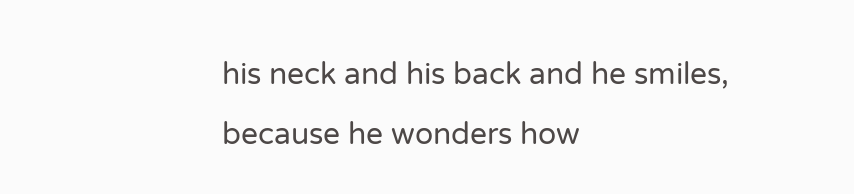his neck and his back and he smiles, because he wonders how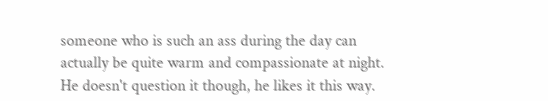someone who is such an ass during the day can actually be quite warm and compassionate at night. He doesn't question it though, he likes it this way.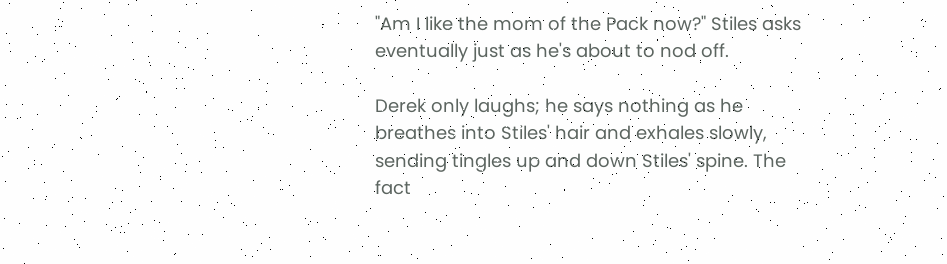"Am I like the mom of the Pack now?" Stiles asks eventually just as he's about to nod off.

Derek only laughs; he says nothing as he breathes into Stiles' hair and exhales slowly, sending tingles up and down Stiles' spine. The fact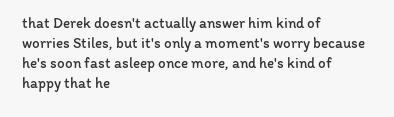that Derek doesn't actually answer him kind of worries Stiles, but it's only a moment's worry because he's soon fast asleep once more, and he's kind of happy that he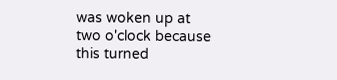was woken up at two o'clock because this turned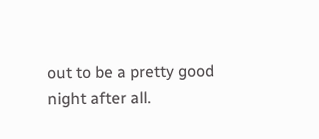out to be a pretty good night after all.